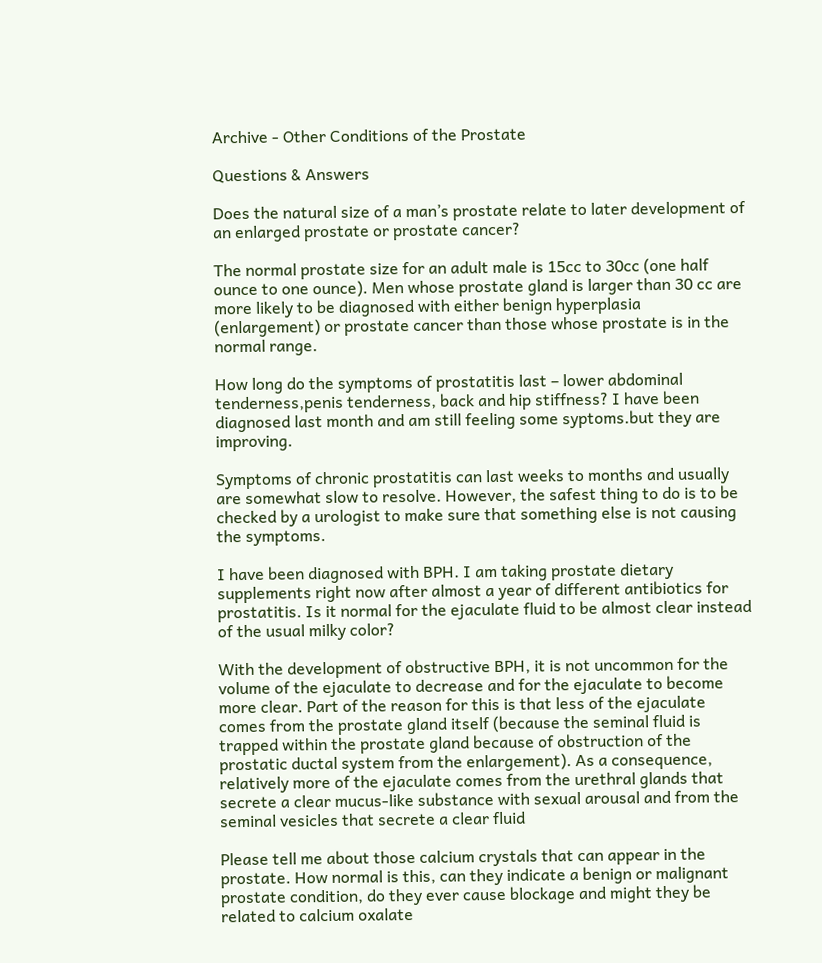Archive - Other Conditions of the Prostate

Questions & Answers

Does the natural size of a man’s prostate relate to later development of an enlarged prostate or prostate cancer?

The normal prostate size for an adult male is 15cc to 30cc (one half ounce to one ounce). Men whose prostate gland is larger than 30 cc are more likely to be diagnosed with either benign hyperplasia (enlargement) or prostate cancer than those whose prostate is in the normal range.

How long do the symptoms of prostatitis last – lower abdominal tenderness,penis tenderness, back and hip stiffness? I have been diagnosed last month and am still feeling some syptoms.but they are improving.

Symptoms of chronic prostatitis can last weeks to months and usually are somewhat slow to resolve. However, the safest thing to do is to be checked by a urologist to make sure that something else is not causing the symptoms.

I have been diagnosed with BPH. I am taking prostate dietary supplements right now after almost a year of different antibiotics for prostatitis. Is it normal for the ejaculate fluid to be almost clear instead of the usual milky color?

With the development of obstructive BPH, it is not uncommon for the volume of the ejaculate to decrease and for the ejaculate to become more clear. Part of the reason for this is that less of the ejaculate comes from the prostate gland itself (because the seminal fluid is trapped within the prostate gland because of obstruction of the prostatic ductal system from the enlargement). As a consequence, relatively more of the ejaculate comes from the urethral glands that secrete a clear mucus-like substance with sexual arousal and from the seminal vesicles that secrete a clear fluid

Please tell me about those calcium crystals that can appear in the prostate. How normal is this, can they indicate a benign or malignant prostate condition, do they ever cause blockage and might they be related to calcium oxalate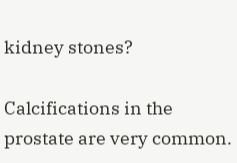kidney stones?

Calcifications in the prostate are very common.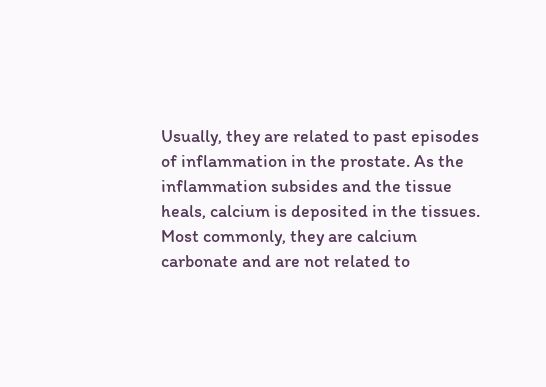Usually, they are related to past episodes of inflammation in the prostate. As the inflammation subsides and the tissue heals, calcium is deposited in the tissues. Most commonly, they are calcium carbonate and are not related to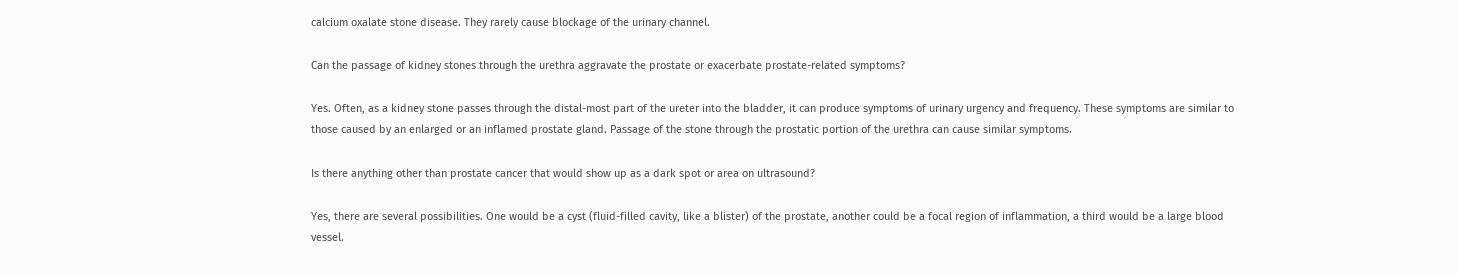calcium oxalate stone disease. They rarely cause blockage of the urinary channel.

Can the passage of kidney stones through the urethra aggravate the prostate or exacerbate prostate-related symptoms?

Yes. Often, as a kidney stone passes through the distal-most part of the ureter into the bladder, it can produce symptoms of urinary urgency and frequency. These symptoms are similar to those caused by an enlarged or an inflamed prostate gland. Passage of the stone through the prostatic portion of the urethra can cause similar symptoms.

Is there anything other than prostate cancer that would show up as a dark spot or area on ultrasound?

Yes, there are several possibilities. One would be a cyst (fluid-filled cavity, like a blister) of the prostate, another could be a focal region of inflammation, a third would be a large blood vessel.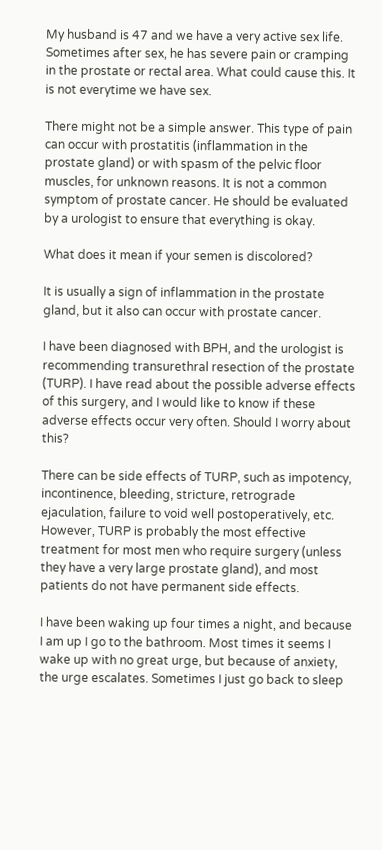My husband is 47 and we have a very active sex life. Sometimes after sex, he has severe pain or cramping in the prostate or rectal area. What could cause this. It is not everytime we have sex.

There might not be a simple answer. This type of pain can occur with prostatitis (inflammation in the prostate gland) or with spasm of the pelvic floor muscles, for unknown reasons. It is not a common symptom of prostate cancer. He should be evaluated by a urologist to ensure that everything is okay.

What does it mean if your semen is discolored?

It is usually a sign of inflammation in the prostate gland, but it also can occur with prostate cancer.

I have been diagnosed with BPH, and the urologist is recommending transurethral resection of the prostate (TURP). I have read about the possible adverse effects of this surgery, and I would like to know if these adverse effects occur very often. Should I worry about this?

There can be side effects of TURP, such as impotency, incontinence, bleeding, stricture, retrograde ejaculation, failure to void well postoperatively, etc. However, TURP is probably the most effective treatment for most men who require surgery (unless they have a very large prostate gland), and most patients do not have permanent side effects.

I have been waking up four times a night, and because I am up I go to the bathroom. Most times it seems I wake up with no great urge, but because of anxiety, the urge escalates. Sometimes I just go back to sleep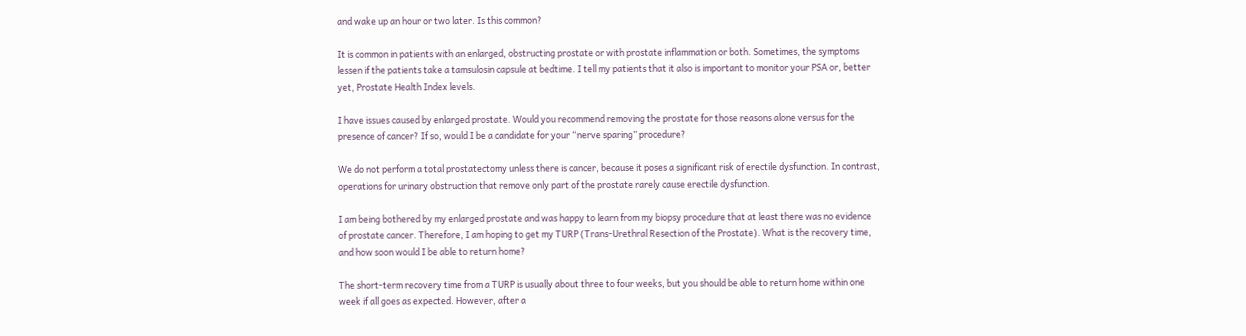and wake up an hour or two later. Is this common?

It is common in patients with an enlarged, obstructing prostate or with prostate inflammation or both. Sometimes, the symptoms lessen if the patients take a tamsulosin capsule at bedtime. I tell my patients that it also is important to monitor your PSA or, better yet, Prostate Health Index levels.

I have issues caused by enlarged prostate. Would you recommend removing the prostate for those reasons alone versus for the presence of cancer? If so, would I be a candidate for your “nerve sparing” procedure?

We do not perform a total prostatectomy unless there is cancer, because it poses a significant risk of erectile dysfunction. In contrast, operations for urinary obstruction that remove only part of the prostate rarely cause erectile dysfunction.

I am being bothered by my enlarged prostate and was happy to learn from my biopsy procedure that at least there was no evidence of prostate cancer. Therefore, I am hoping to get my TURP (Trans-Urethral Resection of the Prostate). What is the recovery time, and how soon would I be able to return home?

The short-term recovery time from a TURP is usually about three to four weeks, but you should be able to return home within one week if all goes as expected. However, after a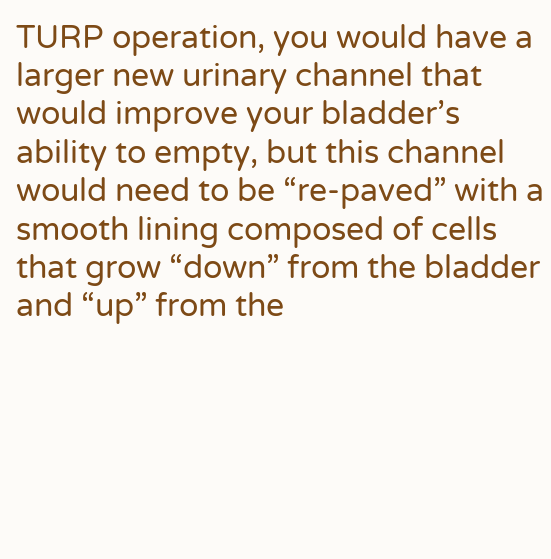TURP operation, you would have a larger new urinary channel that would improve your bladder’s ability to empty, but this channel would need to be “re-paved” with a smooth lining composed of cells that grow “down” from the bladder and “up” from the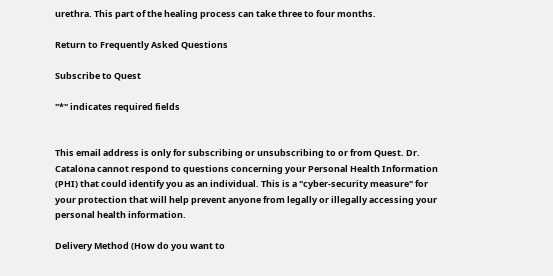urethra. This part of the healing process can take three to four months.

Return to Frequently Asked Questions

Subscribe to Quest

"*" indicates required fields


This email address is only for subscribing or unsubscribing to or from Quest. Dr. Catalona cannot respond to questions concerning your Personal Health Information (PHI) that could identify you as an individual. This is a "cyber-security measure" for your protection that will help prevent anyone from legally or illegally accessing your personal health information.

Delivery Method (How do you want to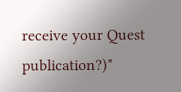receive your Quest publication?)*